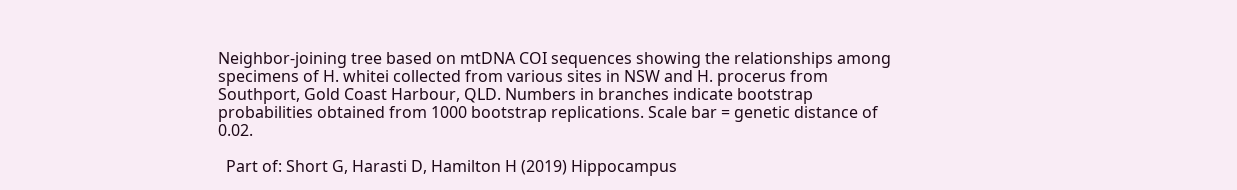Neighbor-joining tree based on mtDNA COI sequences showing the relationships among specimens of H. whitei collected from various sites in NSW and H. procerus from Southport, Gold Coast Harbour, QLD. Numbers in branches indicate bootstrap probabilities obtained from 1000 bootstrap replications. Scale bar = genetic distance of 0.02.

  Part of: Short G, Harasti D, Hamilton H (2019) Hippocampus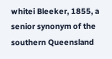whitei Bleeker, 1855, a senior synonym of the southern Queensland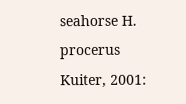seahorse H. procerus Kuiter, 2001: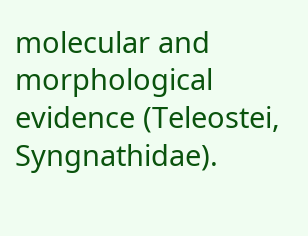molecular and morphological evidence (Teleostei, Syngnathidae).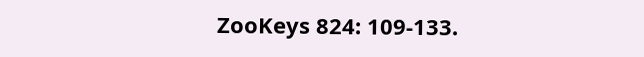ZooKeys 824: 109-133.